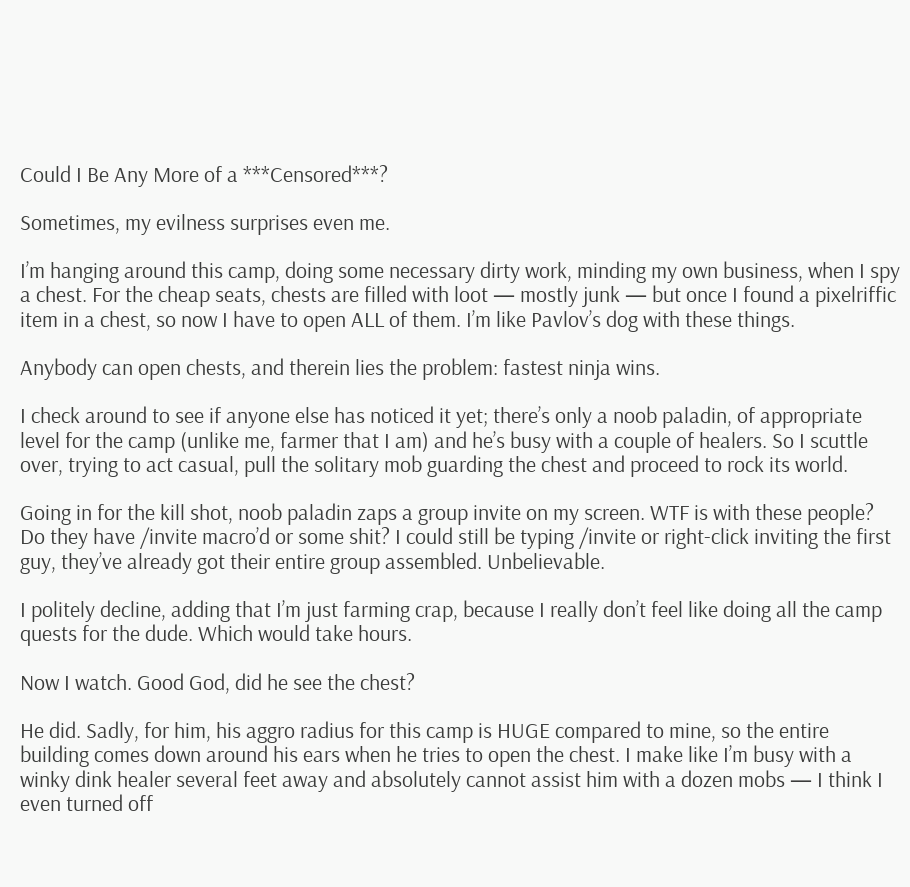Could I Be Any More of a ***Censored***?

Sometimes, my evilness surprises even me.

I’m hanging around this camp, doing some necessary dirty work, minding my own business, when I spy a chest. For the cheap seats, chests are filled with loot — mostly junk — but once I found a pixelriffic item in a chest, so now I have to open ALL of them. I’m like Pavlov’s dog with these things.

Anybody can open chests, and therein lies the problem: fastest ninja wins.

I check around to see if anyone else has noticed it yet; there’s only a noob paladin, of appropriate level for the camp (unlike me, farmer that I am) and he’s busy with a couple of healers. So I scuttle over, trying to act casual, pull the solitary mob guarding the chest and proceed to rock its world.

Going in for the kill shot, noob paladin zaps a group invite on my screen. WTF is with these people? Do they have /invite macro’d or some shit? I could still be typing /invite or right-click inviting the first guy, they’ve already got their entire group assembled. Unbelievable.

I politely decline, adding that I’m just farming crap, because I really don’t feel like doing all the camp quests for the dude. Which would take hours.

Now I watch. Good God, did he see the chest?

He did. Sadly, for him, his aggro radius for this camp is HUGE compared to mine, so the entire building comes down around his ears when he tries to open the chest. I make like I’m busy with a winky dink healer several feet away and absolutely cannot assist him with a dozen mobs — I think I even turned off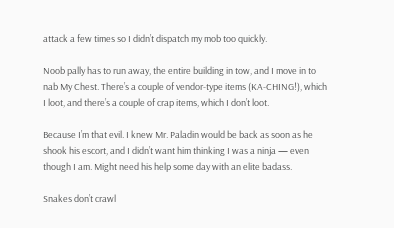attack a few times so I didn’t dispatch my mob too quickly.

Noob pally has to run away, the entire building in tow, and I move in to nab My Chest. There’s a couple of vendor-type items (KA-CHING!), which I loot, and there’s a couple of crap items, which I don’t loot.

Because I’m that evil. I knew Mr. Paladin would be back as soon as he shook his escort, and I didn’t want him thinking I was a ninja — even though I am. Might need his help some day with an elite badass.

Snakes don’t crawl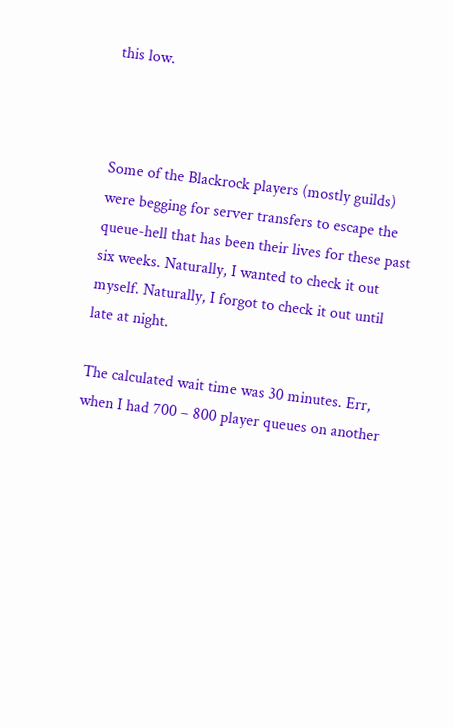this low.



Some of the Blackrock players (mostly guilds) were begging for server transfers to escape the queue-hell that has been their lives for these past six weeks. Naturally, I wanted to check it out myself. Naturally, I forgot to check it out until late at night.

The calculated wait time was 30 minutes. Err, when I had 700 – 800 player queues on another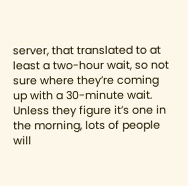server, that translated to at least a two-hour wait, so not sure where they’re coming up with a 30-minute wait. Unless they figure it’s one in the morning, lots of people will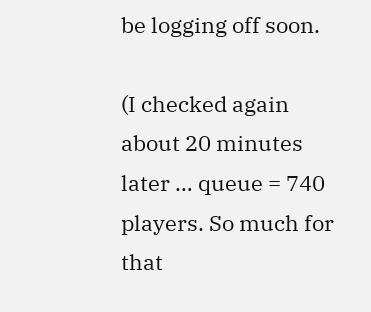be logging off soon.

(I checked again about 20 minutes later … queue = 740 players. So much for that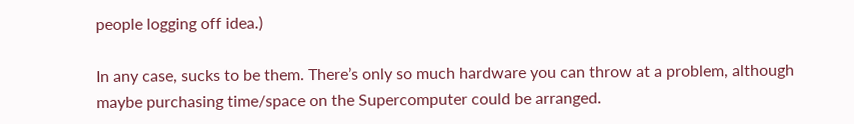people logging off idea.)

In any case, sucks to be them. There’s only so much hardware you can throw at a problem, although maybe purchasing time/space on the Supercomputer could be arranged.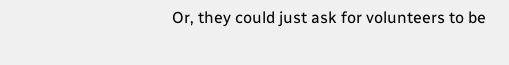Or, they could just ask for volunteers to be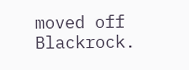moved off Blackrock.